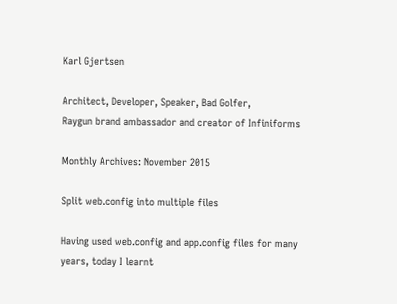Karl Gjertsen

Architect, Developer, Speaker, Bad Golfer,
Raygun brand ambassador and creator of Infiniforms

Monthly Archives: November 2015

Split web.config into multiple files

Having used web.config and app.config files for many years, today I learnt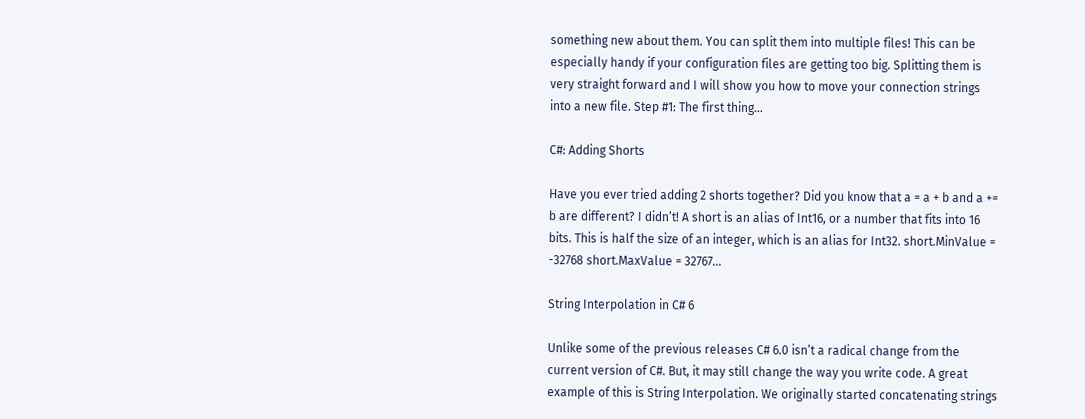something new about them. You can split them into multiple files! This can be especially handy if your configuration files are getting too big. Splitting them is very straight forward and I will show you how to move your connection strings into a new file. Step #1: The first thing…

C#: Adding Shorts

Have you ever tried adding 2 shorts together? Did you know that a = a + b and a += b are different? I didn’t! A short is an alias of Int16, or a number that fits into 16 bits. This is half the size of an integer, which is an alias for Int32. short.MinValue = -32768 short.MaxValue = 32767…

String Interpolation in C# 6

Unlike some of the previous releases C# 6.0 isn’t a radical change from the current version of C#. But, it may still change the way you write code. A great example of this is String Interpolation. We originally started concatenating strings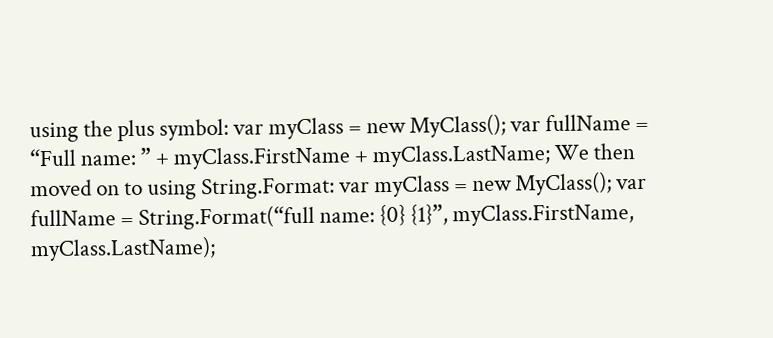using the plus symbol: var myClass = new MyClass(); var fullName = “Full name: ” + myClass.FirstName + myClass.LastName; We then moved on to using String.Format: var myClass = new MyClass(); var fullName = String.Format(“full name: {0} {1}”, myClass.FirstName, myClass.LastName);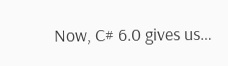Now, C# 6.0 gives us…